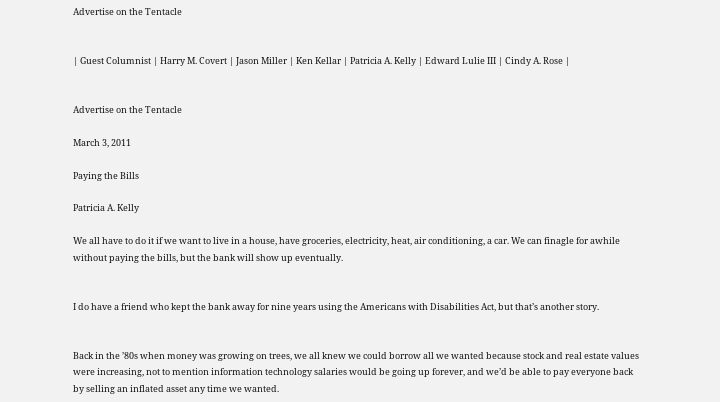Advertise on the Tentacle


| Guest Columnist | Harry M. Covert | Jason Miller | Ken Kellar | Patricia A. Kelly | Edward Lulie III | Cindy A. Rose |


Advertise on the Tentacle

March 3, 2011

Paying the Bills

Patricia A. Kelly

We all have to do it if we want to live in a house, have groceries, electricity, heat, air conditioning, a car. We can finagle for awhile without paying the bills, but the bank will show up eventually.


I do have a friend who kept the bank away for nine years using the Americans with Disabilities Act, but that’s another story.


Back in the ’80s when money was growing on trees, we all knew we could borrow all we wanted because stock and real estate values were increasing, not to mention information technology salaries would be going up forever, and we’d be able to pay everyone back by selling an inflated asset any time we wanted.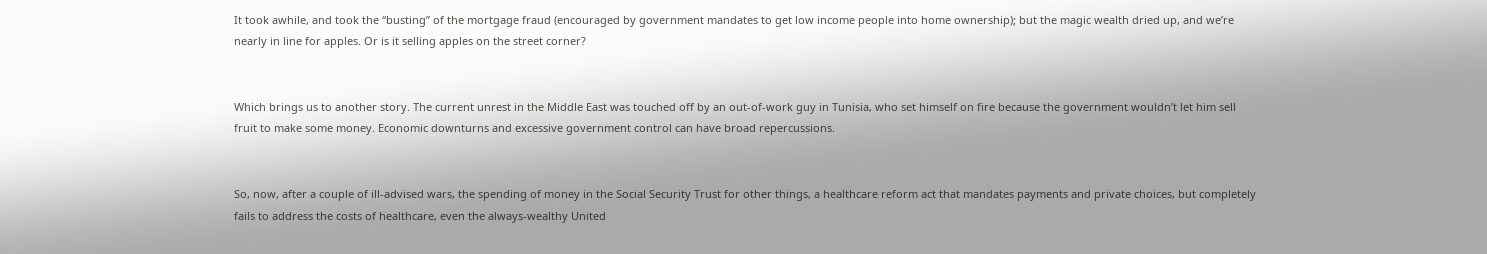It took awhile, and took the “busting” of the mortgage fraud (encouraged by government mandates to get low income people into home ownership); but the magic wealth dried up, and we’re nearly in line for apples. Or is it selling apples on the street corner?


Which brings us to another story. The current unrest in the Middle East was touched off by an out-of-work guy in Tunisia, who set himself on fire because the government wouldn’t let him sell fruit to make some money. Economic downturns and excessive government control can have broad repercussions.


So, now, after a couple of ill-advised wars, the spending of money in the Social Security Trust for other things, a healthcare reform act that mandates payments and private choices, but completely fails to address the costs of healthcare, even the always-wealthy United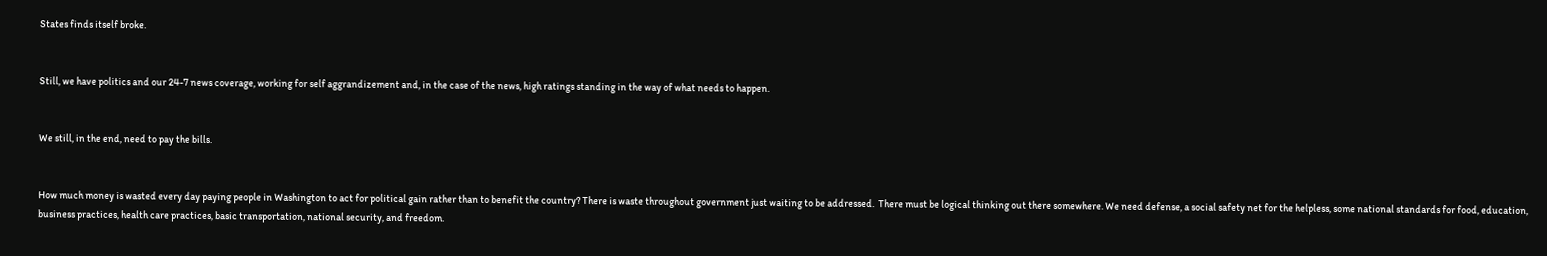States finds itself broke.


Still, we have politics and our 24-7 news coverage, working for self aggrandizement and, in the case of the news, high ratings standing in the way of what needs to happen.


We still, in the end, need to pay the bills.


How much money is wasted every day paying people in Washington to act for political gain rather than to benefit the country? There is waste throughout government just waiting to be addressed.  There must be logical thinking out there somewhere. We need defense, a social safety net for the helpless, some national standards for food, education, business practices, health care practices, basic transportation, national security, and freedom.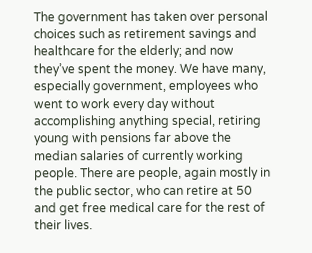The government has taken over personal choices such as retirement savings and healthcare for the elderly; and now they’ve spent the money. We have many, especially government, employees who went to work every day without accomplishing anything special, retiring young with pensions far above the median salaries of currently working people. There are people, again mostly in the public sector, who can retire at 50 and get free medical care for the rest of their lives.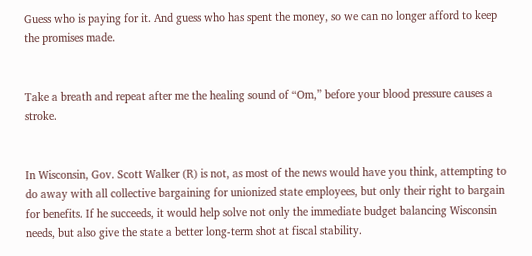Guess who is paying for it. And guess who has spent the money, so we can no longer afford to keep the promises made.


Take a breath and repeat after me the healing sound of “Om,” before your blood pressure causes a stroke.


In Wisconsin, Gov. Scott Walker (R) is not, as most of the news would have you think, attempting to do away with all collective bargaining for unionized state employees, but only their right to bargain for benefits. If he succeeds, it would help solve not only the immediate budget balancing Wisconsin needs, but also give the state a better long-term shot at fiscal stability.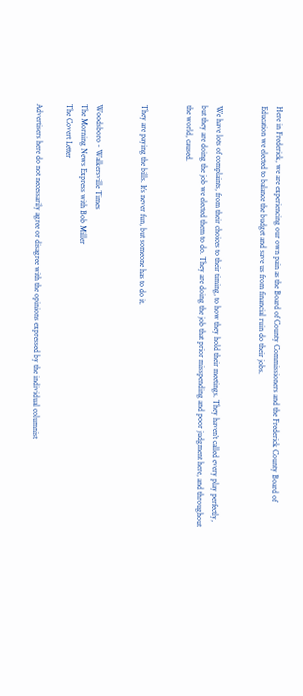Here in Frederick, we are experiencing our own pain as the Board of County Commissioners and the Frederick County Board of Education we elected to balance the budget and save us from financial ruin do their jobs.


We have lots of complaints, from their choices to their timing, to how they hold their meetings. They haven’t called every play perfectly, but they are doing the job we elected them to do. They are doing the job that prior misspending and poor judgment here, and throughout the world, caused.


They are paying the bills. It’s never fun, but someone has to do it.


Woodsboro - Walkersville Times
The Morning News Express with Bob Miller
The Covert Letter

Advertisers here do not necessarily agree or disagree with the opinions expressed by the individual columnist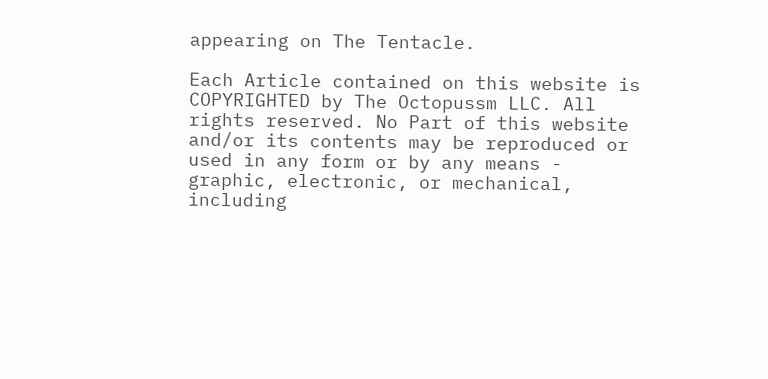appearing on The Tentacle.

Each Article contained on this website is COPYRIGHTED by The Octopussm LLC. All rights reserved. No Part of this website and/or its contents may be reproduced or used in any form or by any means - graphic, electronic, or mechanical, including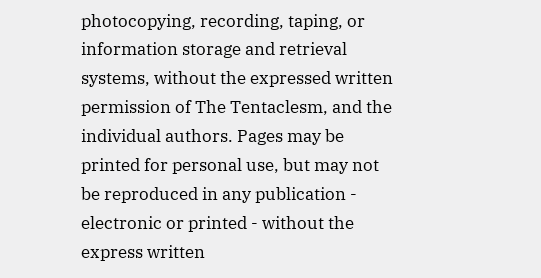photocopying, recording, taping, or information storage and retrieval systems, without the expressed written permission of The Tentaclesm, and the individual authors. Pages may be printed for personal use, but may not be reproduced in any publication - electronic or printed - without the express written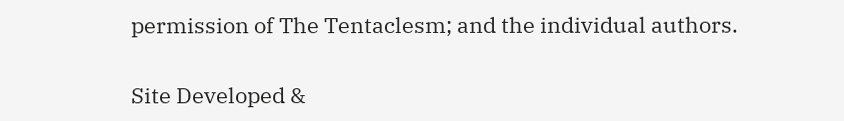permission of The Tentaclesm; and the individual authors.

Site Developed &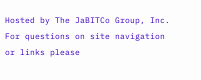Hosted by The JaBITCo Group, Inc. For questions on site navigation or links please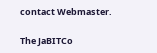contact Webmaster.

The JaBITCo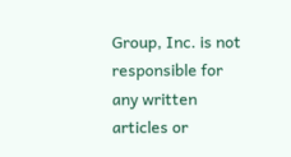Group, Inc. is not responsible for any written articles or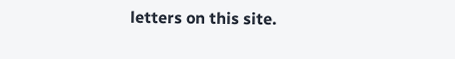letters on this site.